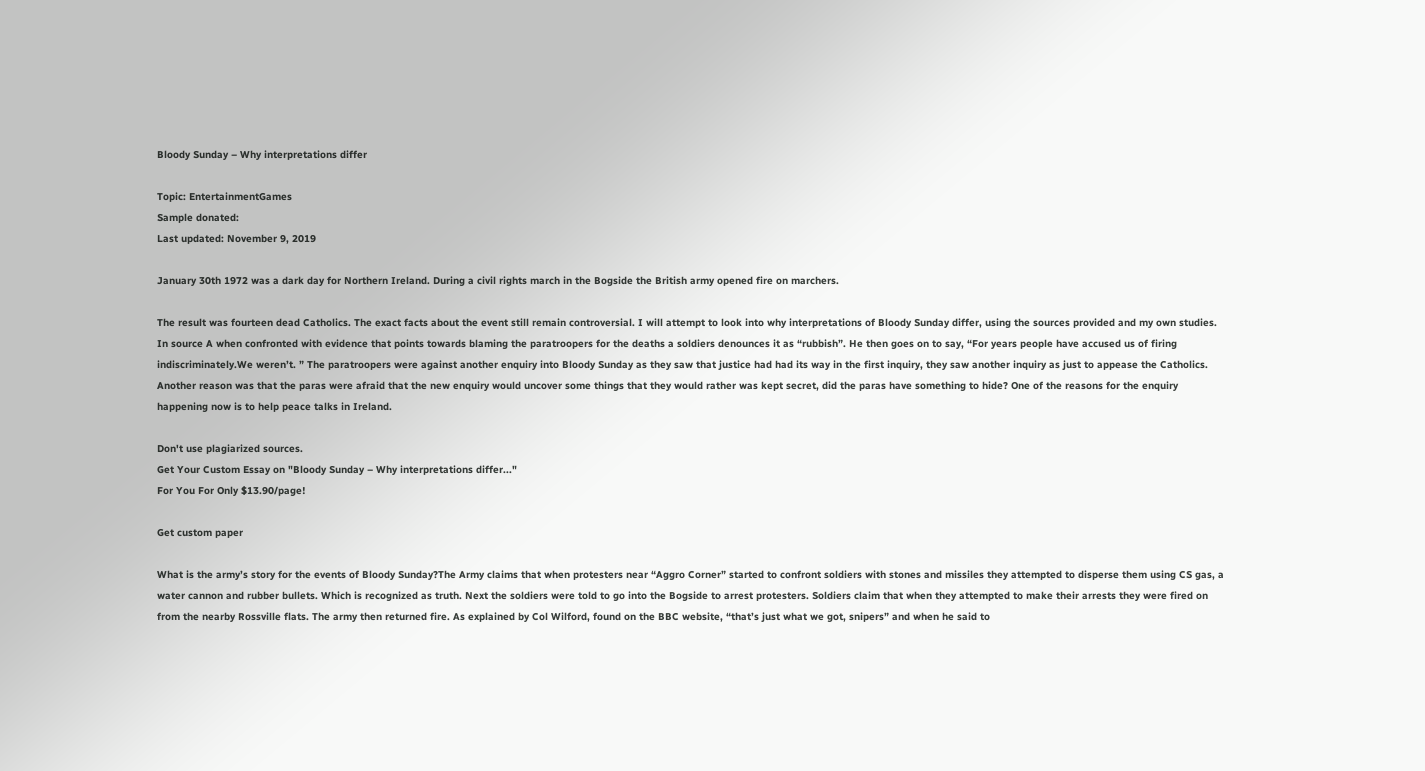Bloody Sunday – Why interpretations differ

Topic: EntertainmentGames
Sample donated:
Last updated: November 9, 2019

January 30th 1972 was a dark day for Northern Ireland. During a civil rights march in the Bogside the British army opened fire on marchers.

The result was fourteen dead Catholics. The exact facts about the event still remain controversial. I will attempt to look into why interpretations of Bloody Sunday differ, using the sources provided and my own studies. In source A when confronted with evidence that points towards blaming the paratroopers for the deaths a soldiers denounces it as “rubbish”. He then goes on to say, “For years people have accused us of firing indiscriminately.We weren’t. ” The paratroopers were against another enquiry into Bloody Sunday as they saw that justice had had its way in the first inquiry, they saw another inquiry as just to appease the Catholics. Another reason was that the paras were afraid that the new enquiry would uncover some things that they would rather was kept secret, did the paras have something to hide? One of the reasons for the enquiry happening now is to help peace talks in Ireland.

Don't use plagiarized sources.
Get Your Custom Essay on "Bloody Sunday – Why interpretations differ..."
For You For Only $13.90/page!

Get custom paper

What is the army’s story for the events of Bloody Sunday?The Army claims that when protesters near “Aggro Corner” started to confront soldiers with stones and missiles they attempted to disperse them using CS gas, a water cannon and rubber bullets. Which is recognized as truth. Next the soldiers were told to go into the Bogside to arrest protesters. Soldiers claim that when they attempted to make their arrests they were fired on from the nearby Rossville flats. The army then returned fire. As explained by Col Wilford, found on the BBC website, “that’s just what we got, snipers” and when he said to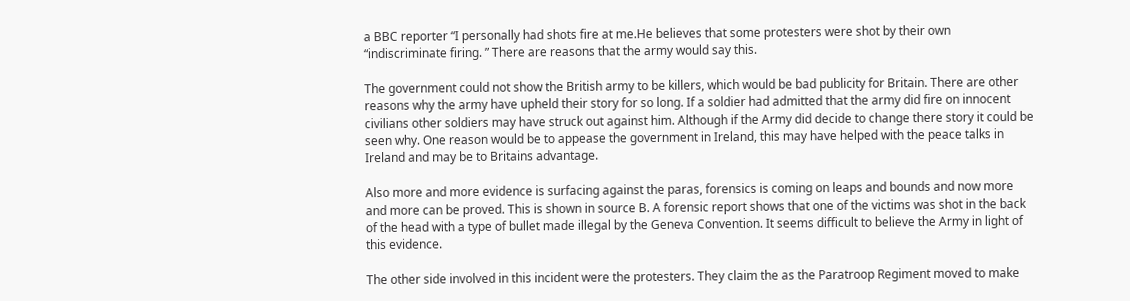a BBC reporter “I personally had shots fire at me.He believes that some protesters were shot by their own “indiscriminate firing. ” There are reasons that the army would say this.

The government could not show the British army to be killers, which would be bad publicity for Britain. There are other reasons why the army have upheld their story for so long. If a soldier had admitted that the army did fire on innocent civilians other soldiers may have struck out against him. Although if the Army did decide to change there story it could be seen why. One reason would be to appease the government in Ireland, this may have helped with the peace talks in Ireland and may be to Britains advantage.

Also more and more evidence is surfacing against the paras, forensics is coming on leaps and bounds and now more and more can be proved. This is shown in source B. A forensic report shows that one of the victims was shot in the back of the head with a type of bullet made illegal by the Geneva Convention. It seems difficult to believe the Army in light of this evidence.

The other side involved in this incident were the protesters. They claim the as the Paratroop Regiment moved to make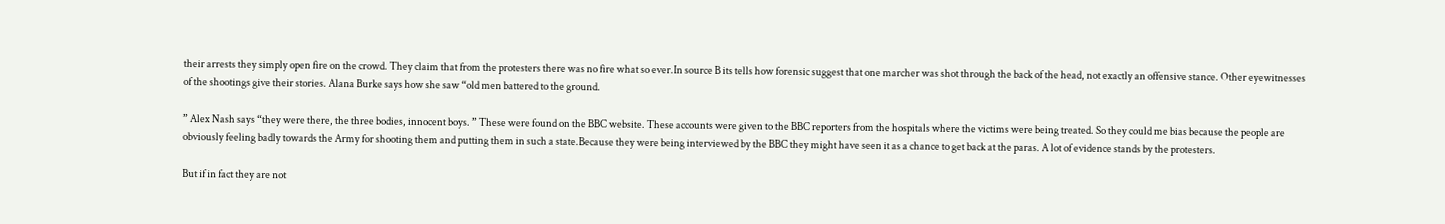their arrests they simply open fire on the crowd. They claim that from the protesters there was no fire what so ever.In source B its tells how forensic suggest that one marcher was shot through the back of the head, not exactly an offensive stance. Other eyewitnesses of the shootings give their stories. Alana Burke says how she saw “old men battered to the ground.

” Alex Nash says “they were there, the three bodies, innocent boys. ” These were found on the BBC website. These accounts were given to the BBC reporters from the hospitals where the victims were being treated. So they could me bias because the people are obviously feeling badly towards the Army for shooting them and putting them in such a state.Because they were being interviewed by the BBC they might have seen it as a chance to get back at the paras. A lot of evidence stands by the protesters.

But if in fact they are not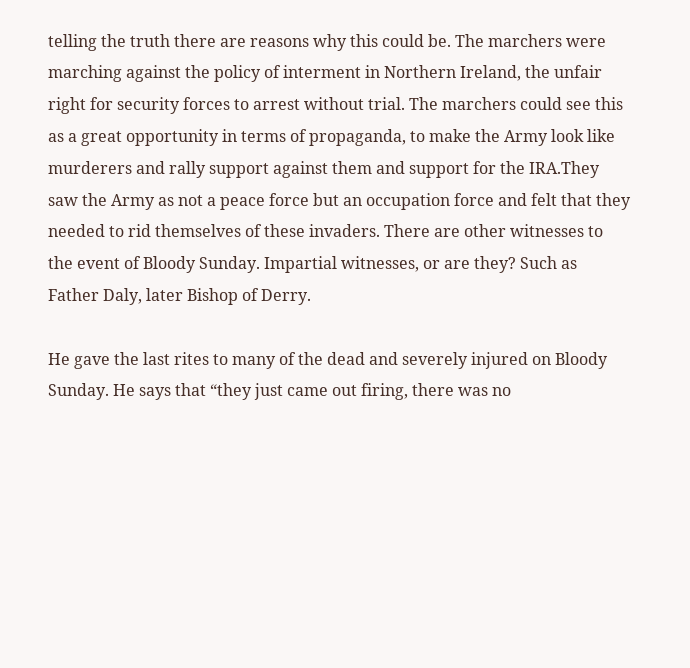telling the truth there are reasons why this could be. The marchers were marching against the policy of interment in Northern Ireland, the unfair right for security forces to arrest without trial. The marchers could see this as a great opportunity in terms of propaganda, to make the Army look like murderers and rally support against them and support for the IRA.They saw the Army as not a peace force but an occupation force and felt that they needed to rid themselves of these invaders. There are other witnesses to the event of Bloody Sunday. Impartial witnesses, or are they? Such as Father Daly, later Bishop of Derry.

He gave the last rites to many of the dead and severely injured on Bloody Sunday. He says that “they just came out firing, there was no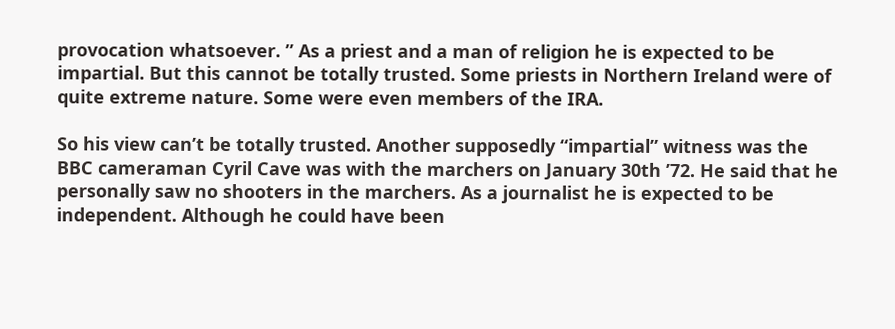provocation whatsoever. ” As a priest and a man of religion he is expected to be impartial. But this cannot be totally trusted. Some priests in Northern Ireland were of quite extreme nature. Some were even members of the IRA.

So his view can’t be totally trusted. Another supposedly “impartial” witness was the BBC cameraman Cyril Cave was with the marchers on January 30th ’72. He said that he personally saw no shooters in the marchers. As a journalist he is expected to be independent. Although he could have been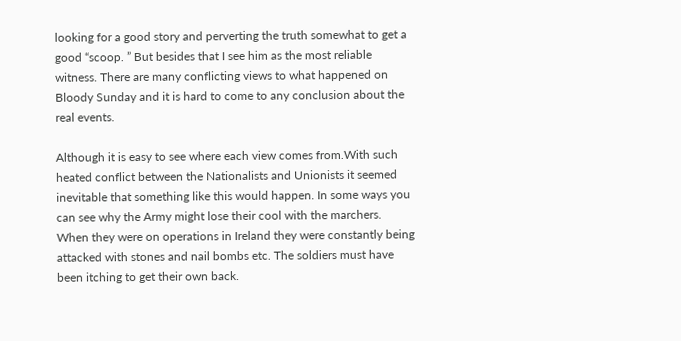looking for a good story and perverting the truth somewhat to get a good “scoop. ” But besides that I see him as the most reliable witness. There are many conflicting views to what happened on Bloody Sunday and it is hard to come to any conclusion about the real events.

Although it is easy to see where each view comes from.With such heated conflict between the Nationalists and Unionists it seemed inevitable that something like this would happen. In some ways you can see why the Army might lose their cool with the marchers. When they were on operations in Ireland they were constantly being attacked with stones and nail bombs etc. The soldiers must have been itching to get their own back.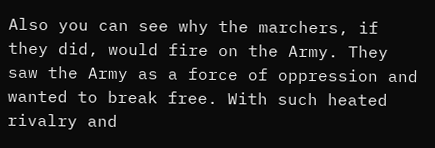Also you can see why the marchers, if they did, would fire on the Army. They saw the Army as a force of oppression and wanted to break free. With such heated rivalry and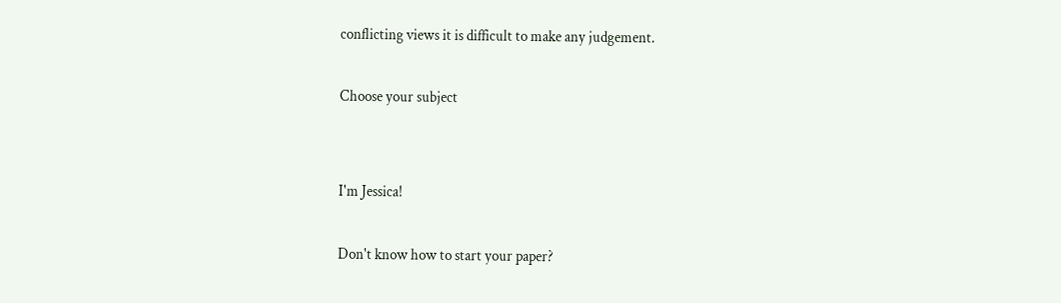conflicting views it is difficult to make any judgement.

Choose your subject


I'm Jessica!

Don't know how to start your paper?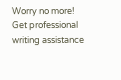Worry no more! Get professional writing assistance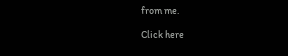from me.

Click here